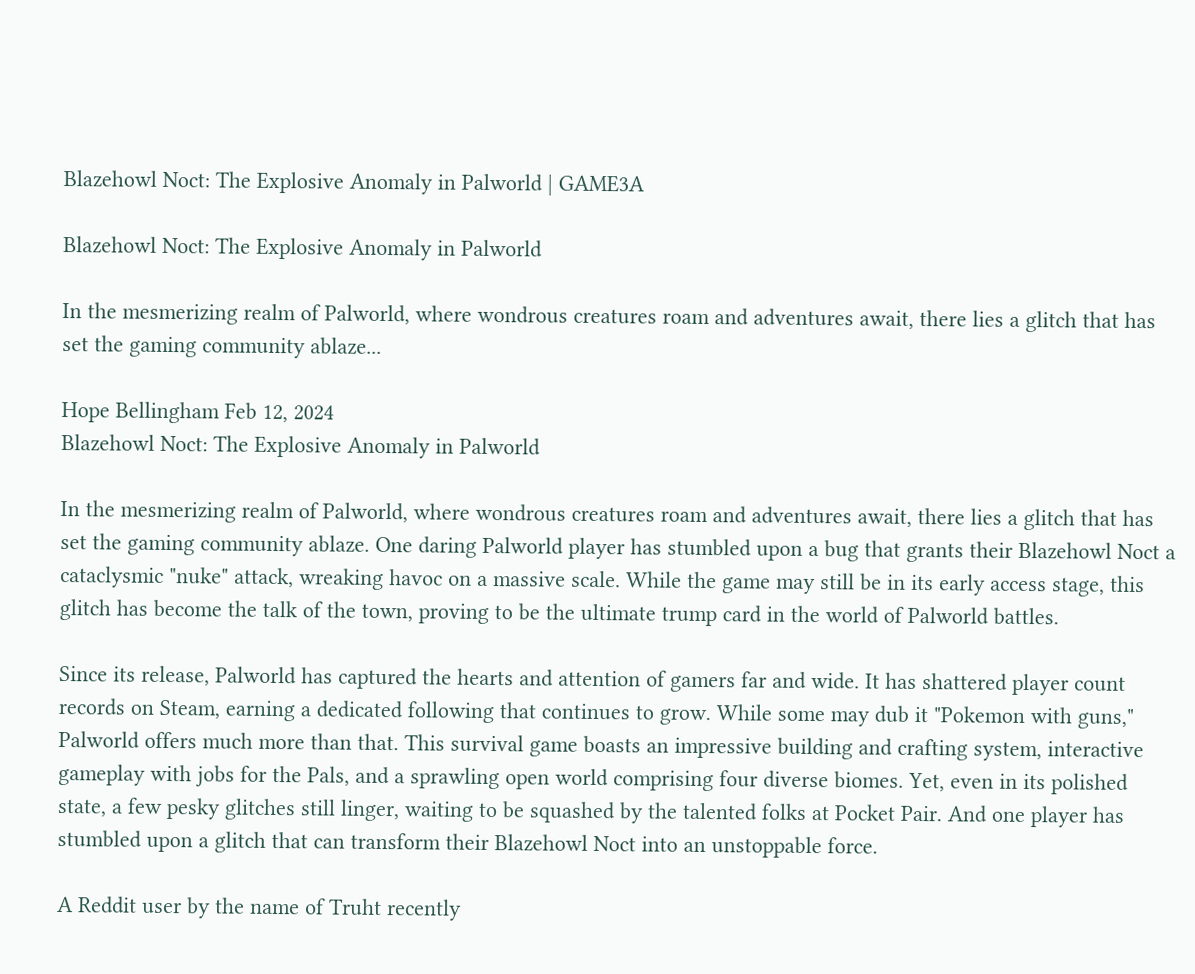Blazehowl Noct: The Explosive Anomaly in Palworld | GAME3A

Blazehowl Noct: The Explosive Anomaly in Palworld

In the mesmerizing realm of Palworld, where wondrous creatures roam and adventures await, there lies a glitch that has set the gaming community ablaze...

Hope Bellingham Feb 12, 2024
Blazehowl Noct: The Explosive Anomaly in Palworld

In the mesmerizing realm of Palworld, where wondrous creatures roam and adventures await, there lies a glitch that has set the gaming community ablaze. One daring Palworld player has stumbled upon a bug that grants their Blazehowl Noct a cataclysmic "nuke" attack, wreaking havoc on a massive scale. While the game may still be in its early access stage, this glitch has become the talk of the town, proving to be the ultimate trump card in the world of Palworld battles.

Since its release, Palworld has captured the hearts and attention of gamers far and wide. It has shattered player count records on Steam, earning a dedicated following that continues to grow. While some may dub it "Pokemon with guns," Palworld offers much more than that. This survival game boasts an impressive building and crafting system, interactive gameplay with jobs for the Pals, and a sprawling open world comprising four diverse biomes. Yet, even in its polished state, a few pesky glitches still linger, waiting to be squashed by the talented folks at Pocket Pair. And one player has stumbled upon a glitch that can transform their Blazehowl Noct into an unstoppable force.

A Reddit user by the name of Truht recently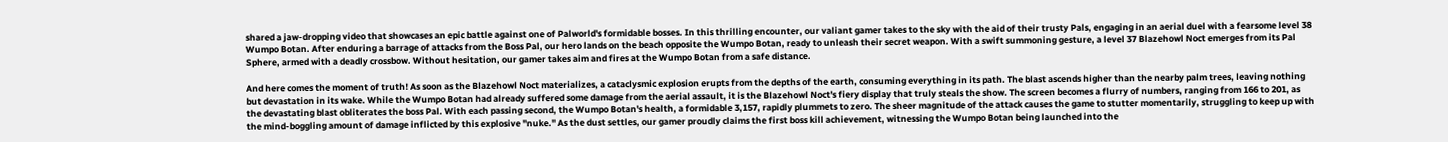shared a jaw-dropping video that showcases an epic battle against one of Palworld's formidable bosses. In this thrilling encounter, our valiant gamer takes to the sky with the aid of their trusty Pals, engaging in an aerial duel with a fearsome level 38 Wumpo Botan. After enduring a barrage of attacks from the Boss Pal, our hero lands on the beach opposite the Wumpo Botan, ready to unleash their secret weapon. With a swift summoning gesture, a level 37 Blazehowl Noct emerges from its Pal Sphere, armed with a deadly crossbow. Without hesitation, our gamer takes aim and fires at the Wumpo Botan from a safe distance.

And here comes the moment of truth! As soon as the Blazehowl Noct materializes, a cataclysmic explosion erupts from the depths of the earth, consuming everything in its path. The blast ascends higher than the nearby palm trees, leaving nothing but devastation in its wake. While the Wumpo Botan had already suffered some damage from the aerial assault, it is the Blazehowl Noct's fiery display that truly steals the show. The screen becomes a flurry of numbers, ranging from 166 to 201, as the devastating blast obliterates the boss Pal. With each passing second, the Wumpo Botan's health, a formidable 3,157, rapidly plummets to zero. The sheer magnitude of the attack causes the game to stutter momentarily, struggling to keep up with the mind-boggling amount of damage inflicted by this explosive "nuke." As the dust settles, our gamer proudly claims the first boss kill achievement, witnessing the Wumpo Botan being launched into the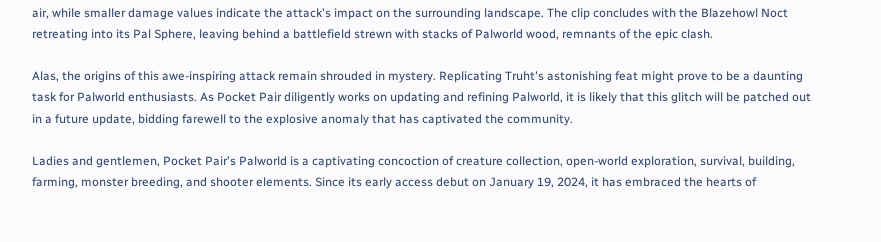air, while smaller damage values indicate the attack's impact on the surrounding landscape. The clip concludes with the Blazehowl Noct retreating into its Pal Sphere, leaving behind a battlefield strewn with stacks of Palworld wood, remnants of the epic clash.

Alas, the origins of this awe-inspiring attack remain shrouded in mystery. Replicating Truht's astonishing feat might prove to be a daunting task for Palworld enthusiasts. As Pocket Pair diligently works on updating and refining Palworld, it is likely that this glitch will be patched out in a future update, bidding farewell to the explosive anomaly that has captivated the community.

Ladies and gentlemen, Pocket Pair's Palworld is a captivating concoction of creature collection, open-world exploration, survival, building, farming, monster breeding, and shooter elements. Since its early access debut on January 19, 2024, it has embraced the hearts of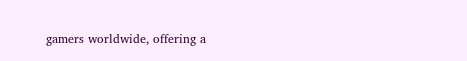gamers worldwide, offering a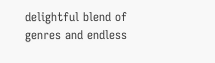delightful blend of genres and endless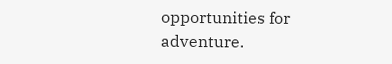opportunities for adventure.